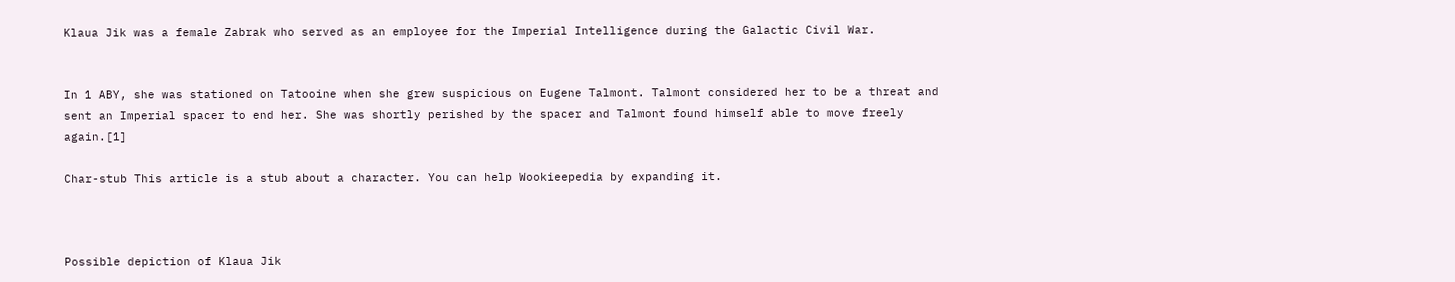Klaua Jik was a female Zabrak who served as an employee for the Imperial Intelligence during the Galactic Civil War.


In 1 ABY, she was stationed on Tatooine when she grew suspicious on Eugene Talmont. Talmont considered her to be a threat and sent an Imperial spacer to end her. She was shortly perished by the spacer and Talmont found himself able to move freely again.[1]

Char-stub This article is a stub about a character. You can help Wookieepedia by expanding it.



Possible depiction of Klaua Jik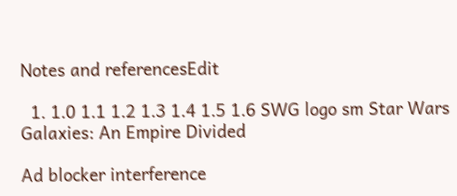Notes and referencesEdit

  1. 1.0 1.1 1.2 1.3 1.4 1.5 1.6 SWG logo sm Star Wars Galaxies: An Empire Divided

Ad blocker interference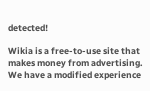detected!

Wikia is a free-to-use site that makes money from advertising. We have a modified experience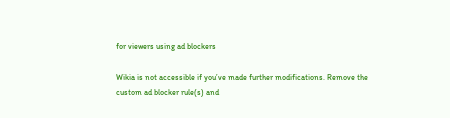for viewers using ad blockers

Wikia is not accessible if you’ve made further modifications. Remove the custom ad blocker rule(s) and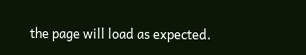the page will load as expected.